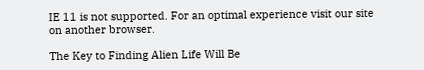IE 11 is not supported. For an optimal experience visit our site on another browser.

The Key to Finding Alien Life Will Be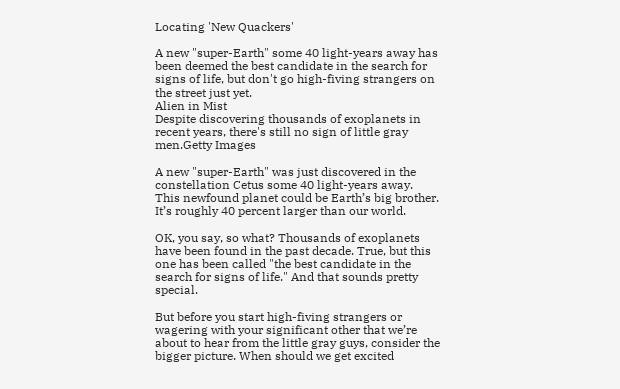Locating 'New Quackers'

A new "super-Earth" some 40 light-years away has been deemed the best candidate in the search for signs of life, but don't go high-fiving strangers on the street just yet.
Alien in Mist
Despite discovering thousands of exoplanets in recent years, there's still no sign of little gray men.Getty Images

A new "super-Earth" was just discovered in the constellation Cetus some 40 light-years away. This newfound planet could be Earth’s big brother. It’s roughly 40 percent larger than our world.

OK, you say, so what? Thousands of exoplanets have been found in the past decade. True, but this one has been called "the best candidate in the search for signs of life." And that sounds pretty special.

But before you start high-fiving strangers or wagering with your significant other that we’re about to hear from the little gray guys, consider the bigger picture. When should we get excited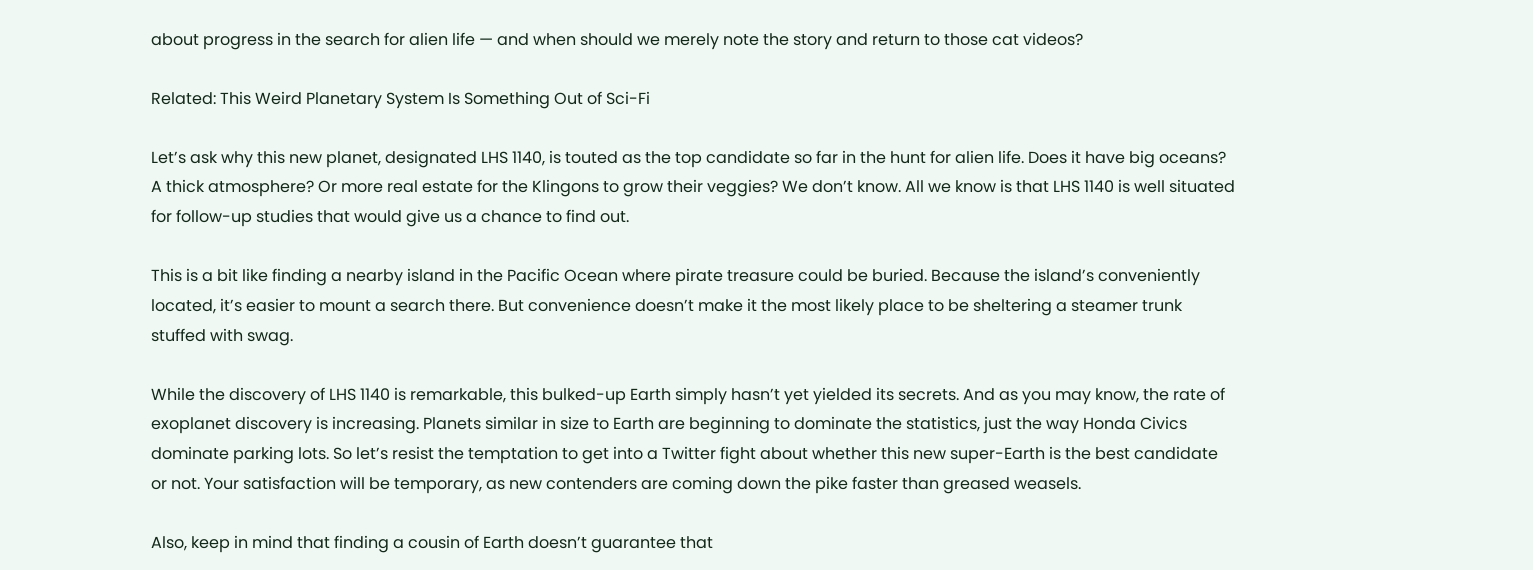about progress in the search for alien life — and when should we merely note the story and return to those cat videos?

Related: This Weird Planetary System Is Something Out of Sci-Fi

Let’s ask why this new planet, designated LHS 1140, is touted as the top candidate so far in the hunt for alien life. Does it have big oceans? A thick atmosphere? Or more real estate for the Klingons to grow their veggies? We don’t know. All we know is that LHS 1140 is well situated for follow-up studies that would give us a chance to find out.

This is a bit like finding a nearby island in the Pacific Ocean where pirate treasure could be buried. Because the island’s conveniently located, it’s easier to mount a search there. But convenience doesn’t make it the most likely place to be sheltering a steamer trunk stuffed with swag.

While the discovery of LHS 1140 is remarkable, this bulked-up Earth simply hasn’t yet yielded its secrets. And as you may know, the rate of exoplanet discovery is increasing. Planets similar in size to Earth are beginning to dominate the statistics, just the way Honda Civics dominate parking lots. So let’s resist the temptation to get into a Twitter fight about whether this new super-Earth is the best candidate or not. Your satisfaction will be temporary, as new contenders are coming down the pike faster than greased weasels.

Also, keep in mind that finding a cousin of Earth doesn’t guarantee that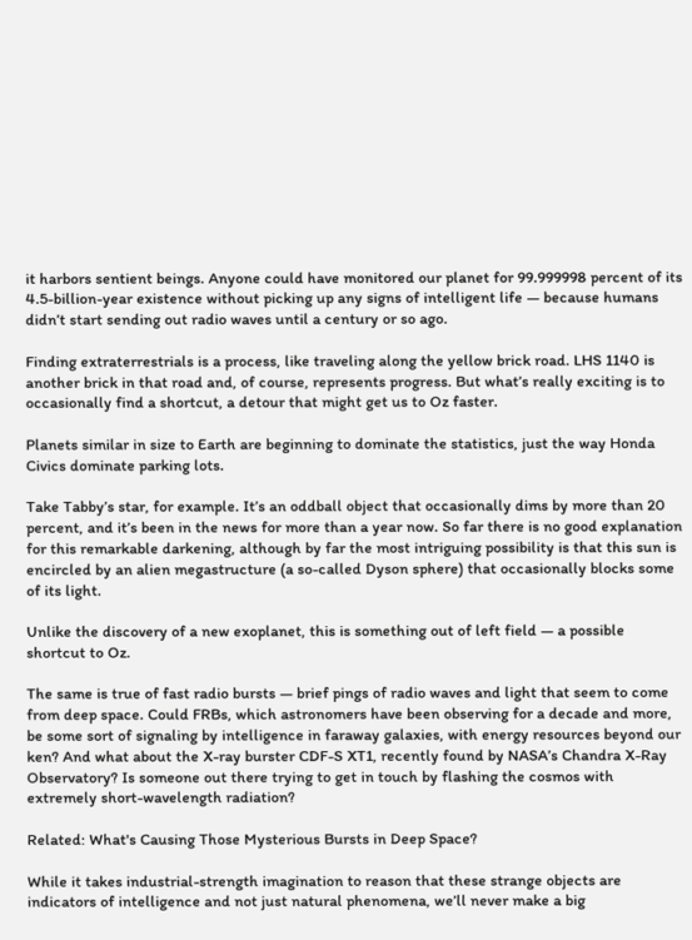it harbors sentient beings. Anyone could have monitored our planet for 99.999998 percent of its 4.5-billion-year existence without picking up any signs of intelligent life — because humans didn’t start sending out radio waves until a century or so ago.

Finding extraterrestrials is a process, like traveling along the yellow brick road. LHS 1140 is another brick in that road and, of course, represents progress. But what’s really exciting is to occasionally find a shortcut, a detour that might get us to Oz faster.

Planets similar in size to Earth are beginning to dominate the statistics, just the way Honda Civics dominate parking lots.

Take Tabby’s star, for example. It’s an oddball object that occasionally dims by more than 20 percent, and it’s been in the news for more than a year now. So far there is no good explanation for this remarkable darkening, although by far the most intriguing possibility is that this sun is encircled by an alien megastructure (a so-called Dyson sphere) that occasionally blocks some of its light.

Unlike the discovery of a new exoplanet, this is something out of left field — a possible shortcut to Oz.

The same is true of fast radio bursts — brief pings of radio waves and light that seem to come from deep space. Could FRBs, which astronomers have been observing for a decade and more, be some sort of signaling by intelligence in faraway galaxies, with energy resources beyond our ken? And what about the X-ray burster CDF-S XT1, recently found by NASA’s Chandra X-Ray Observatory? Is someone out there trying to get in touch by flashing the cosmos with extremely short-wavelength radiation?

Related: What's Causing Those Mysterious Bursts in Deep Space?

While it takes industrial-strength imagination to reason that these strange objects are indicators of intelligence and not just natural phenomena, we’ll never make a big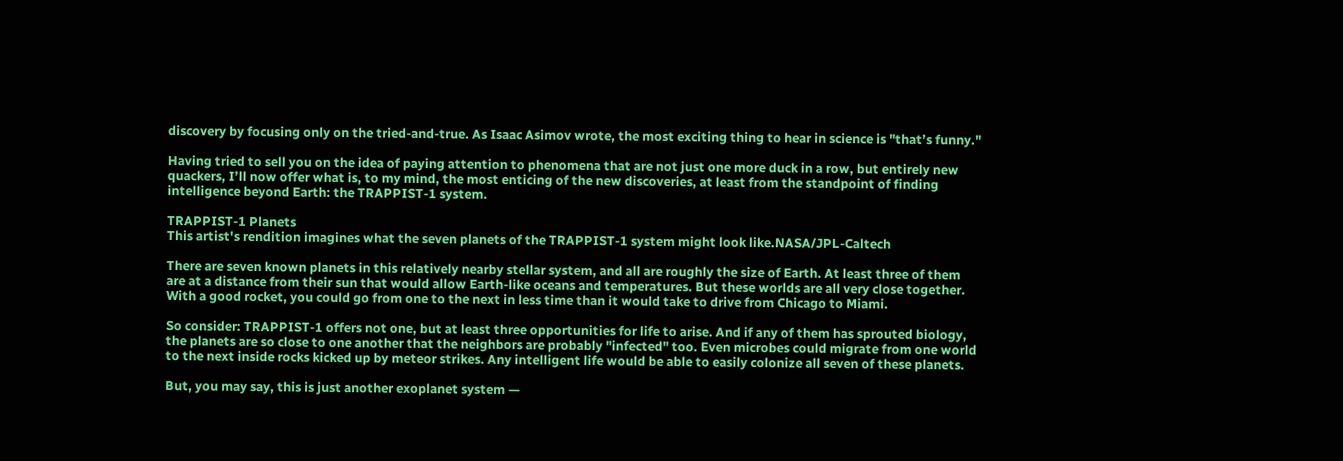discovery by focusing only on the tried-and-true. As Isaac Asimov wrote, the most exciting thing to hear in science is "that’s funny."

Having tried to sell you on the idea of paying attention to phenomena that are not just one more duck in a row, but entirely new quackers, I’ll now offer what is, to my mind, the most enticing of the new discoveries, at least from the standpoint of finding intelligence beyond Earth: the TRAPPIST-1 system.

TRAPPIST-1 Planets
This artist's rendition imagines what the seven planets of the TRAPPIST-1 system might look like.NASA/JPL-Caltech

There are seven known planets in this relatively nearby stellar system, and all are roughly the size of Earth. At least three of them are at a distance from their sun that would allow Earth-like oceans and temperatures. But these worlds are all very close together. With a good rocket, you could go from one to the next in less time than it would take to drive from Chicago to Miami.

So consider: TRAPPIST-1 offers not one, but at least three opportunities for life to arise. And if any of them has sprouted biology, the planets are so close to one another that the neighbors are probably "infected" too. Even microbes could migrate from one world to the next inside rocks kicked up by meteor strikes. Any intelligent life would be able to easily colonize all seven of these planets.

But, you may say, this is just another exoplanet system —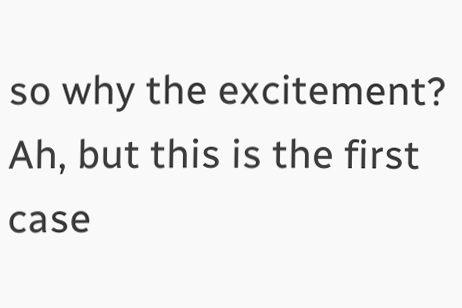so why the excitement? Ah, but this is the first case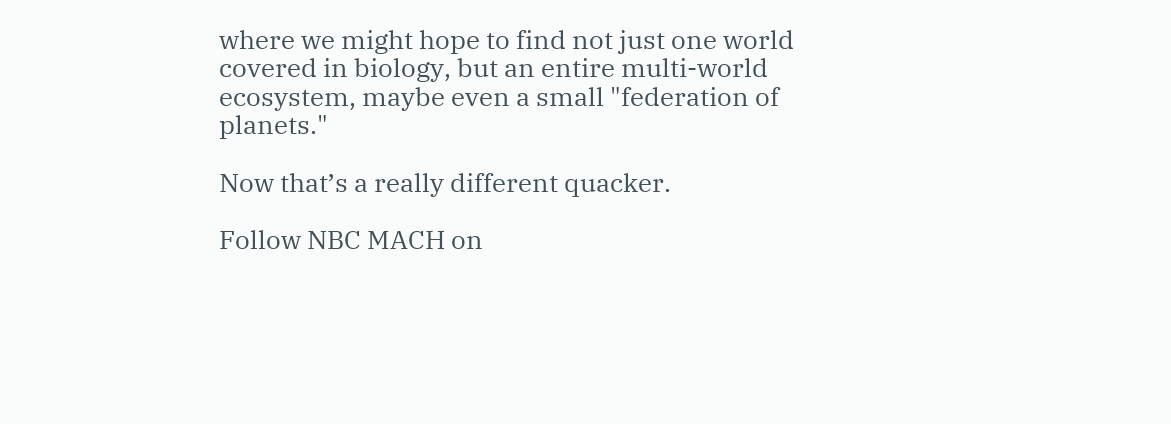where we might hope to find not just one world covered in biology, but an entire multi-world ecosystem, maybe even a small "federation of planets."

Now that’s a really different quacker.

Follow NBC MACH on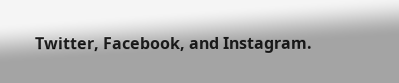Twitter, Facebook, and Instagram.